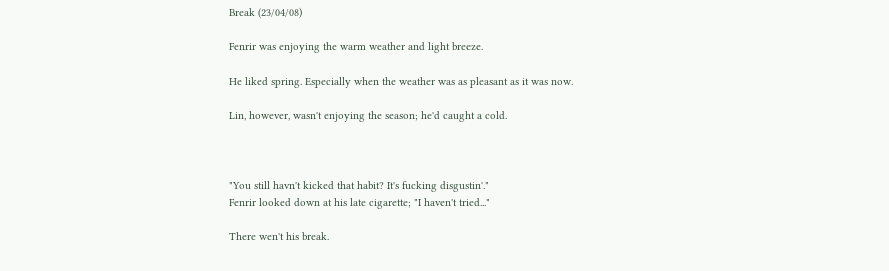Break (23/04/08)

Fenrir was enjoying the warm weather and light breeze.

He liked spring. Especially when the weather was as pleasant as it was now.

Lin, however, wasn't enjoying the season; he'd caught a cold.



"You still havn't kicked that habit? It's fucking disgustin'."
Fenrir looked down at his late cigarette; "I haven't tried..."

There wen't his break.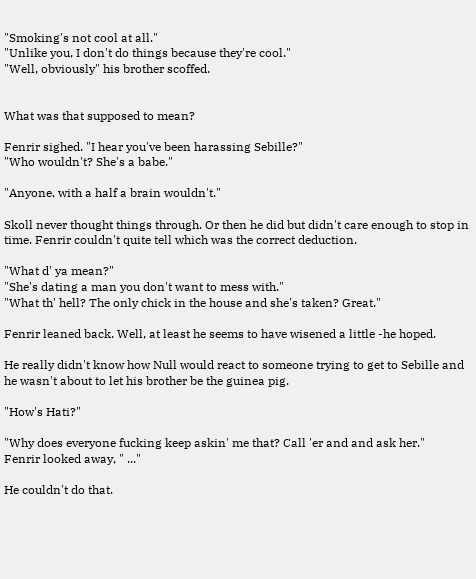"Smoking's not cool at all."
"Unlike you, I don't do things because they're cool."
"Well, obviously" his brother scoffed.


What was that supposed to mean?

Fenrir sighed. "I hear you've been harassing Sebille?"
"Who wouldn't? She's a babe."

"Anyone, with a half a brain wouldn't."

Skoll never thought things through. Or then he did but didn't care enough to stop in time. Fenrir couldn't quite tell which was the correct deduction.

"What d' ya mean?"
"She's dating a man you don't want to mess with."
"What th' hell? The only chick in the house and she's taken? Great."

Fenrir leaned back. Well, at least he seems to have wisened a little -he hoped.

He really didn't know how Null would react to someone trying to get to Sebille and he wasn't about to let his brother be the guinea pig.

"How's Hati?"

"Why does everyone fucking keep askin' me that? Call 'er and and ask her."
Fenrir looked away, " ..."

He couldn't do that.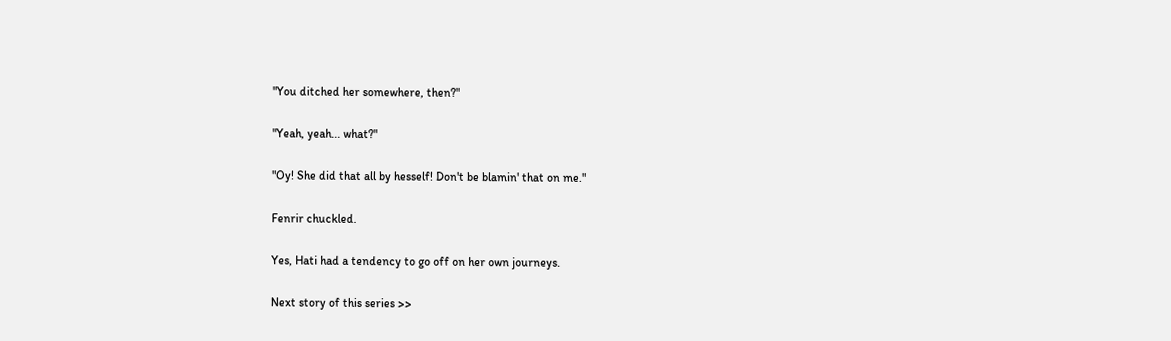"You ditched her somewhere, then?"

"Yeah, yeah... what?"

"Oy! She did that all by hesself! Don't be blamin' that on me."

Fenrir chuckled.

Yes, Hati had a tendency to go off on her own journeys.

Next story of this series >>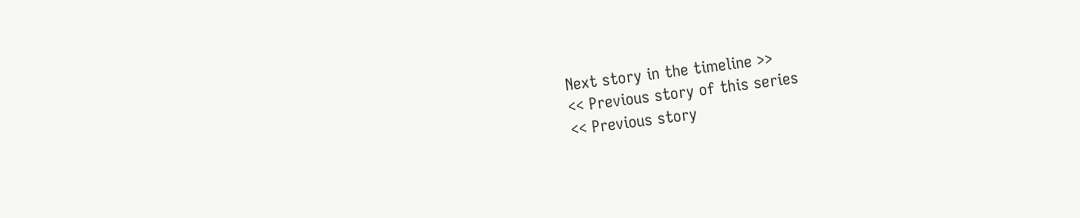Next story in the timeline >>
<< Previous story of this series
<< Previous story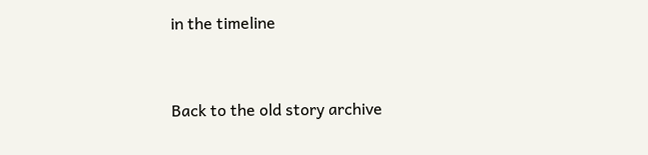in the timeline


Back to the old story archive